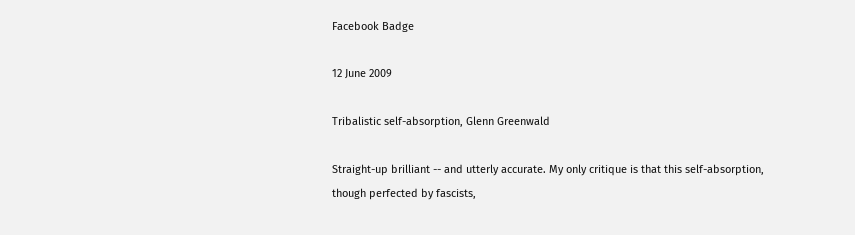Facebook Badge

12 June 2009

Tribalistic self-absorption, Glenn Greenwald

Straight-up brilliant -- and utterly accurate. My only critique is that this self-absorption, though perfected by fascists,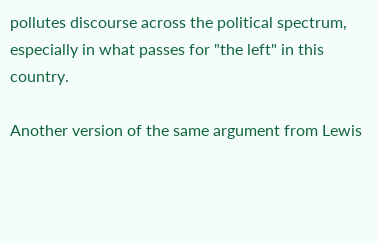pollutes discourse across the political spectrum, especially in what passes for "the left" in this country.

Another version of the same argument from Lewis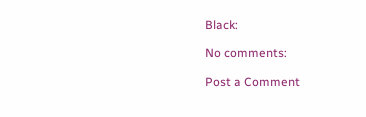Black:

No comments:

Post a Comment